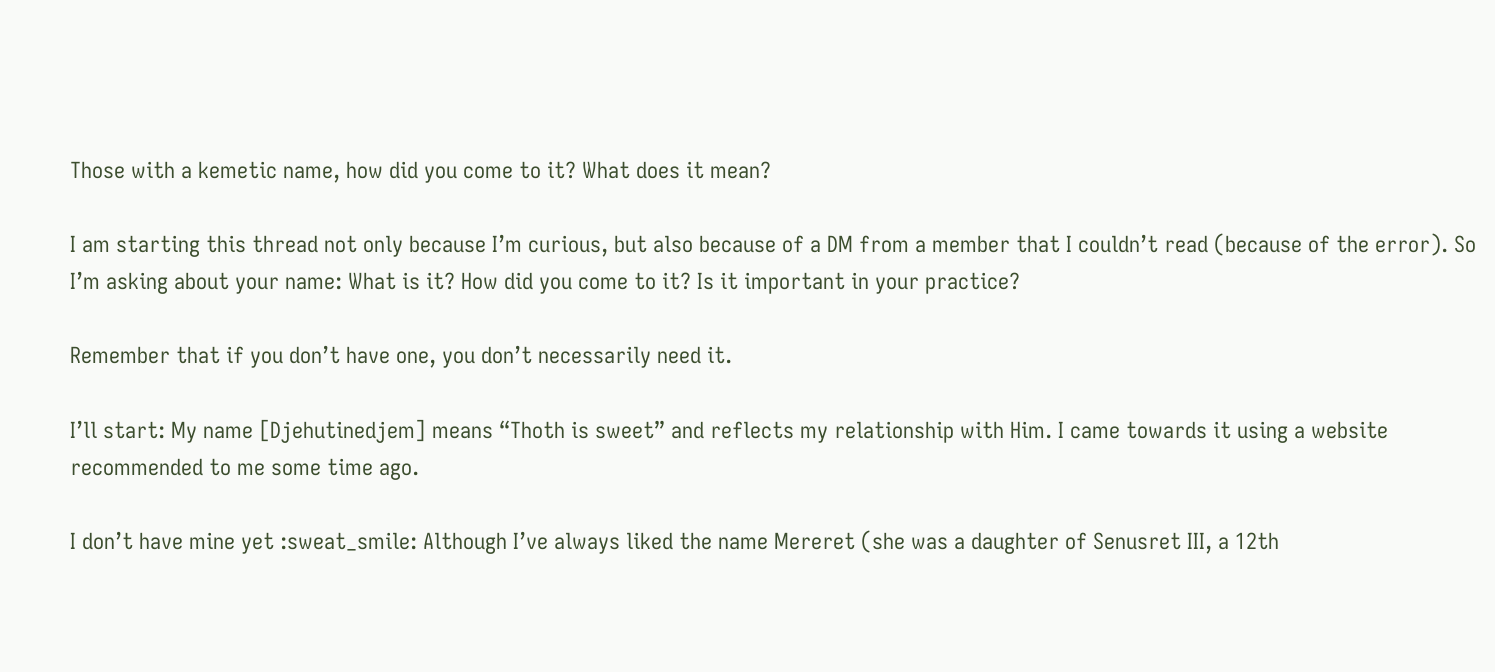Those with a kemetic name, how did you come to it? What does it mean?

I am starting this thread not only because I’m curious, but also because of a DM from a member that I couldn’t read (because of the error). So I’m asking about your name: What is it? How did you come to it? Is it important in your practice?

Remember that if you don’t have one, you don’t necessarily need it.

I’ll start: My name [Djehutinedjem] means “Thoth is sweet” and reflects my relationship with Him. I came towards it using a website recommended to me some time ago.

I don’t have mine yet :sweat_smile: Although I’ve always liked the name Mereret (she was a daughter of Senusret III, a 12th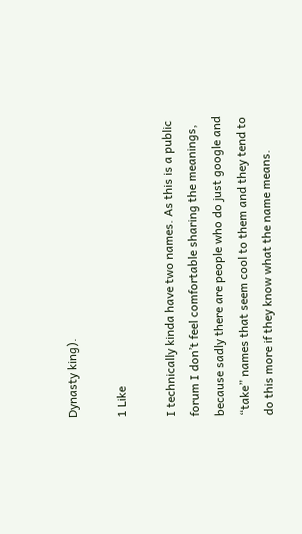Dynasty king).

1 Like

I technically kinda have two names. As this is a public forum I don’t feel comfortable sharing the meanings, because sadly there are people who do just google and “take” names that seem cool to them and they tend to do this more if they know what the name means.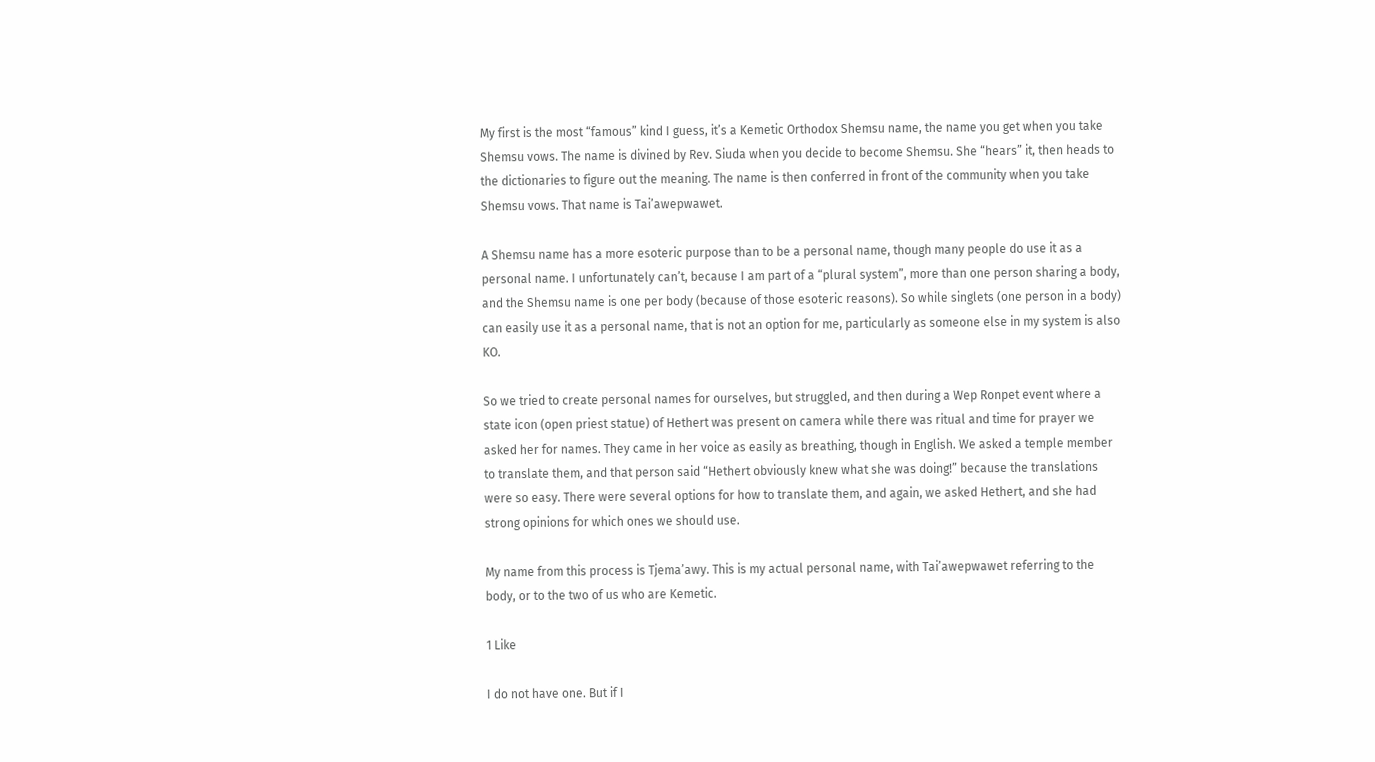My first is the most “famous” kind I guess, it’s a Kemetic Orthodox Shemsu name, the name you get when you take Shemsu vows. The name is divined by Rev. Siuda when you decide to become Shemsu. She “hears” it, then heads to the dictionaries to figure out the meaning. The name is then conferred in front of the community when you take Shemsu vows. That name is Tai’awepwawet.

A Shemsu name has a more esoteric purpose than to be a personal name, though many people do use it as a personal name. I unfortunately can’t, because I am part of a “plural system”, more than one person sharing a body, and the Shemsu name is one per body (because of those esoteric reasons). So while singlets (one person in a body) can easily use it as a personal name, that is not an option for me, particularly as someone else in my system is also KO.

So we tried to create personal names for ourselves, but struggled, and then during a Wep Ronpet event where a state icon (open priest statue) of Hethert was present on camera while there was ritual and time for prayer we asked her for names. They came in her voice as easily as breathing, though in English. We asked a temple member to translate them, and that person said “Hethert obviously knew what she was doing!” because the translations were so easy. There were several options for how to translate them, and again, we asked Hethert, and she had strong opinions for which ones we should use.

My name from this process is Tjema’awy. This is my actual personal name, with Tai’awepwawet referring to the body, or to the two of us who are Kemetic.

1 Like

I do not have one. But if I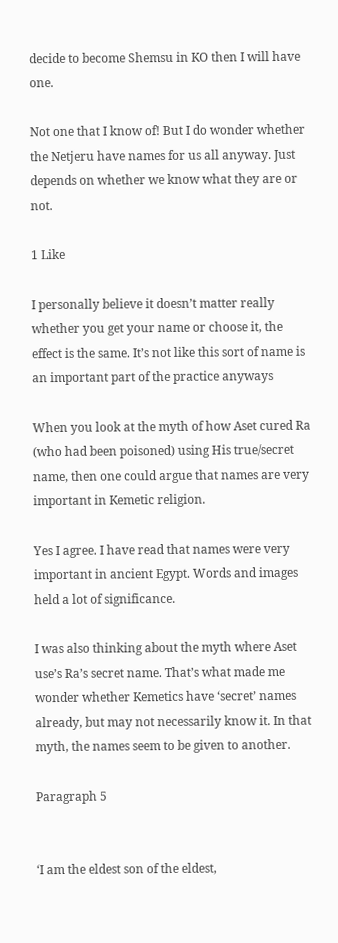decide to become Shemsu in KO then I will have one.

Not one that I know of! But I do wonder whether the Netjeru have names for us all anyway. Just depends on whether we know what they are or not.

1 Like

I personally believe it doesn’t matter really whether you get your name or choose it, the effect is the same. It’s not like this sort of name is an important part of the practice anyways

When you look at the myth of how Aset cured Ra (who had been poisoned) using His true/secret name, then one could argue that names are very important in Kemetic religion.

Yes I agree. I have read that names were very important in ancient Egypt. Words and images held a lot of significance.

I was also thinking about the myth where Aset use’s Ra’s secret name. That’s what made me wonder whether Kemetics have ‘secret’ names already, but may not necessarily know it. In that myth, the names seem to be given to another.

Paragraph 5


‘I am the eldest son of the eldest,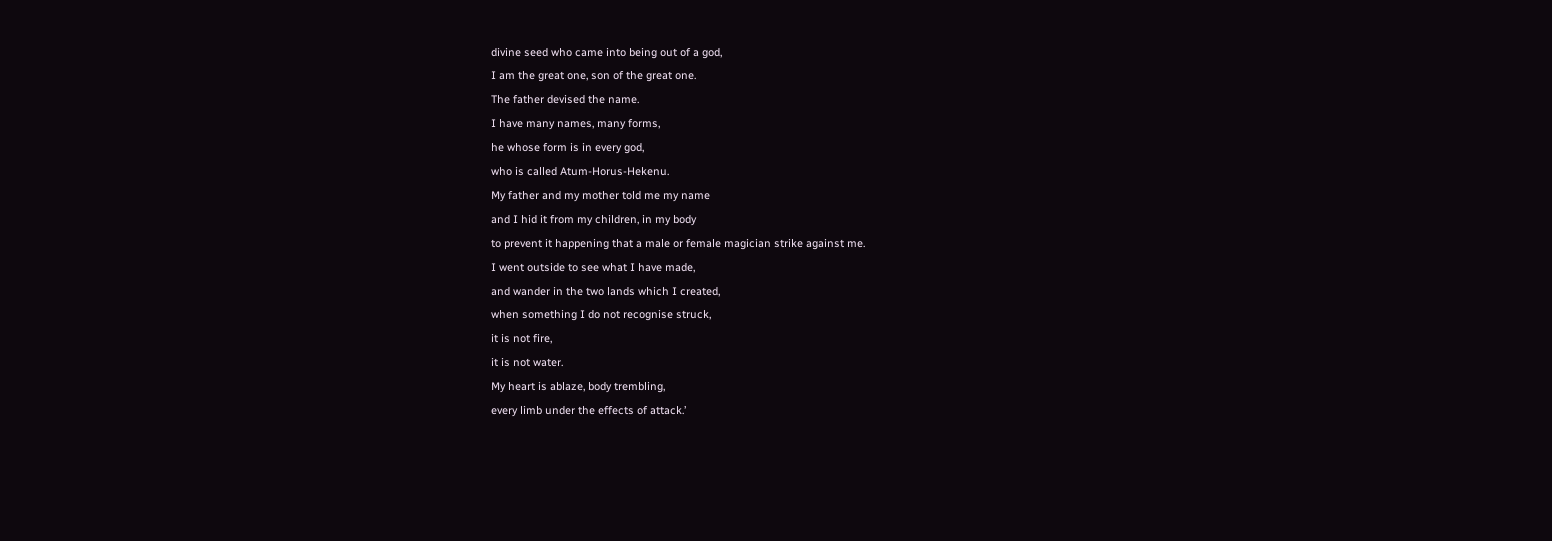divine seed who came into being out of a god,
I am the great one, son of the great one.
The father devised the name.
I have many names, many forms,
he whose form is in every god,
who is called Atum-Horus-Hekenu.
My father and my mother told me my name
and I hid it from my children, in my body
to prevent it happening that a male or female magician strike against me.
I went outside to see what I have made,
and wander in the two lands which I created,
when something I do not recognise struck,
it is not fire,
it is not water.
My heart is ablaze, body trembling,
every limb under the effects of attack.’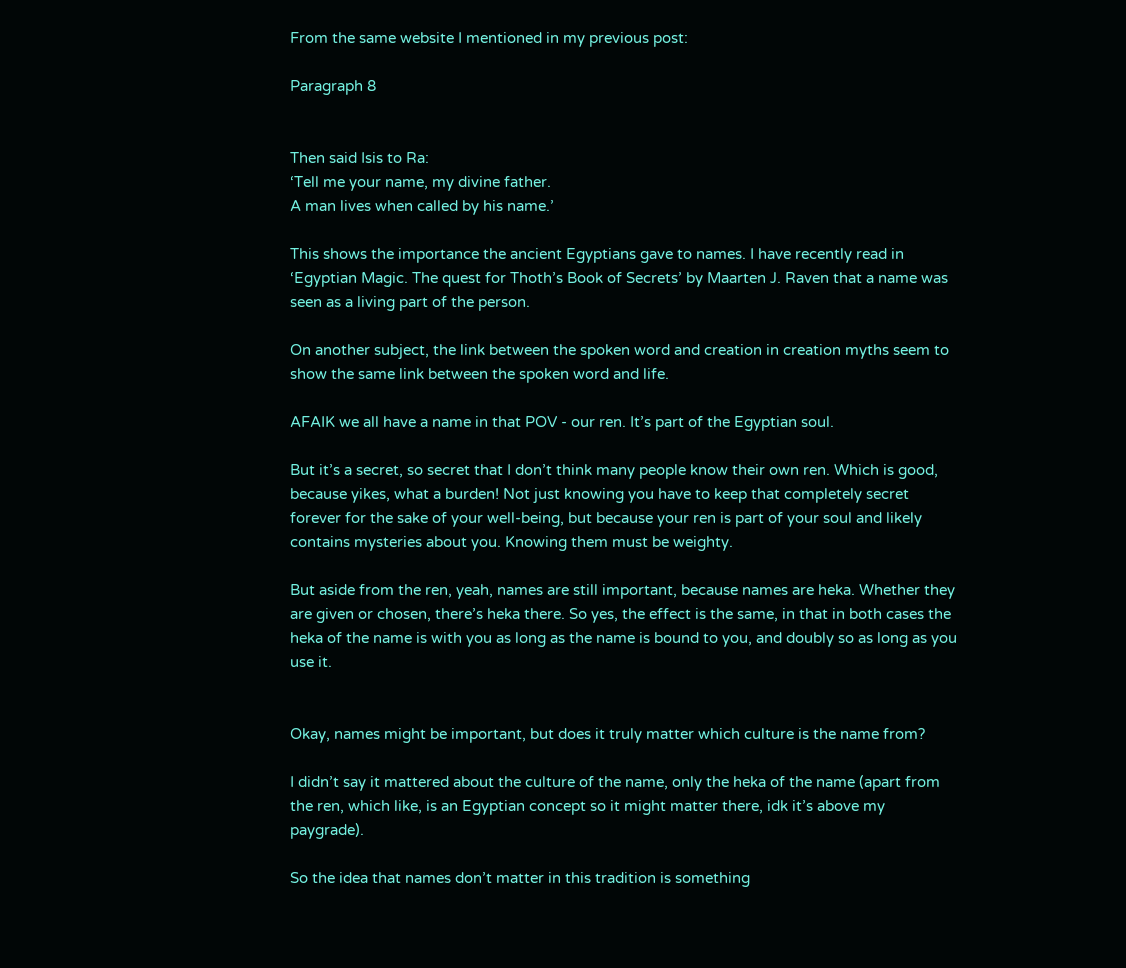From the same website I mentioned in my previous post:

Paragraph 8


Then said Isis to Ra:
‘Tell me your name, my divine father.
A man lives when called by his name.’

This shows the importance the ancient Egyptians gave to names. I have recently read in ‘Egyptian Magic. The quest for Thoth’s Book of Secrets’ by Maarten J. Raven that a name was seen as a living part of the person.

On another subject, the link between the spoken word and creation in creation myths seem to show the same link between the spoken word and life.

AFAIK we all have a name in that POV - our ren. It’s part of the Egyptian soul.

But it’s a secret, so secret that I don’t think many people know their own ren. Which is good, because yikes, what a burden! Not just knowing you have to keep that completely secret forever for the sake of your well-being, but because your ren is part of your soul and likely contains mysteries about you. Knowing them must be weighty.

But aside from the ren, yeah, names are still important, because names are heka. Whether they are given or chosen, there’s heka there. So yes, the effect is the same, in that in both cases the heka of the name is with you as long as the name is bound to you, and doubly so as long as you use it.


Okay, names might be important, but does it truly matter which culture is the name from?

I didn’t say it mattered about the culture of the name, only the heka of the name (apart from the ren, which like, is an Egyptian concept so it might matter there, idk it’s above my paygrade).

So the idea that names don’t matter in this tradition is something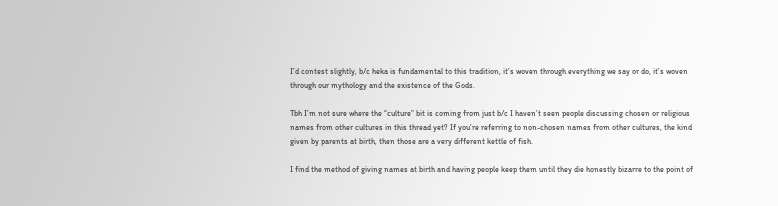I’d contest slightly, b/c heka is fundamental to this tradition, it’s woven through everything we say or do, it’s woven through our mythology and the existence of the Gods.

Tbh I’m not sure where the “culture” bit is coming from just b/c I haven’t seen people discussing chosen or religious names from other cultures in this thread yet? If you’re referring to non-chosen names from other cultures, the kind given by parents at birth, then those are a very different kettle of fish.

I find the method of giving names at birth and having people keep them until they die honestly bizarre to the point of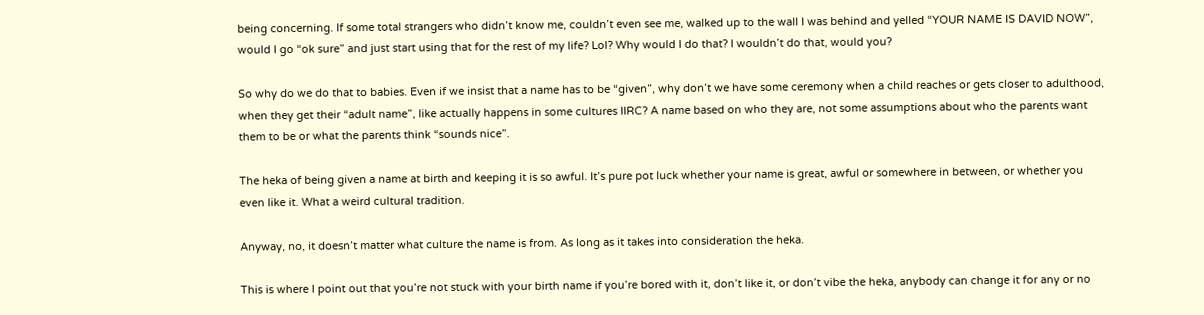being concerning. If some total strangers who didn’t know me, couldn’t even see me, walked up to the wall I was behind and yelled “YOUR NAME IS DAVID NOW”, would I go “ok sure” and just start using that for the rest of my life? Lol? Why would I do that? I wouldn’t do that, would you?

So why do we do that to babies. Even if we insist that a name has to be “given”, why don’t we have some ceremony when a child reaches or gets closer to adulthood, when they get their “adult name”, like actually happens in some cultures IIRC? A name based on who they are, not some assumptions about who the parents want them to be or what the parents think “sounds nice”.

The heka of being given a name at birth and keeping it is so awful. It’s pure pot luck whether your name is great, awful or somewhere in between, or whether you even like it. What a weird cultural tradition.

Anyway, no, it doesn’t matter what culture the name is from. As long as it takes into consideration the heka.

This is where I point out that you’re not stuck with your birth name if you’re bored with it, don’t like it, or don’t vibe the heka, anybody can change it for any or no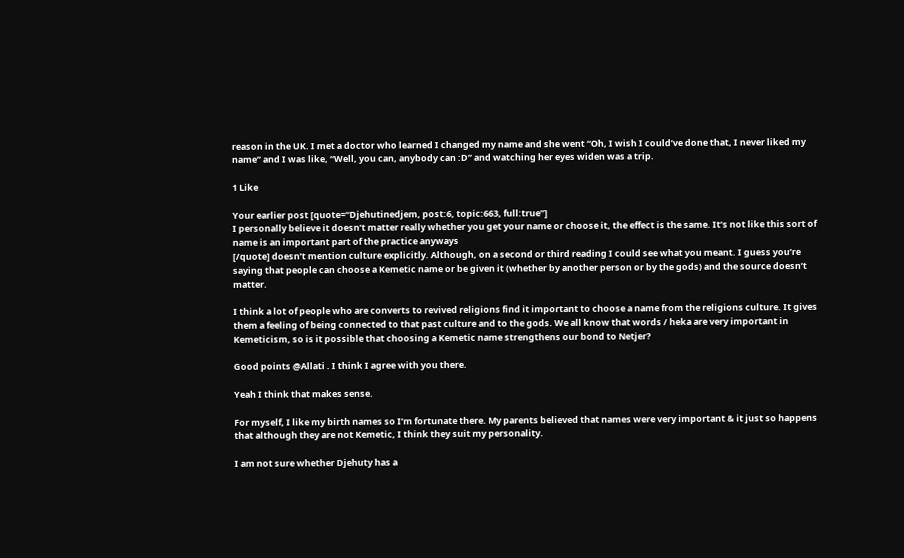reason in the UK. I met a doctor who learned I changed my name and she went “Oh, I wish I could’ve done that, I never liked my name” and I was like, “Well, you can, anybody can :D” and watching her eyes widen was a trip.

1 Like

Your earlier post [quote=“Djehutinedjem, post:6, topic:663, full:true”]
I personally believe it doesn’t matter really whether you get your name or choose it, the effect is the same. It’s not like this sort of name is an important part of the practice anyways
[/quote] doesn’t mention culture explicitly. Although, on a second or third reading I could see what you meant. I guess you’re saying that people can choose a Kemetic name or be given it (whether by another person or by the gods) and the source doesn’t matter.

I think a lot of people who are converts to revived religions find it important to choose a name from the religions culture. It gives them a feeling of being connected to that past culture and to the gods. We all know that words / heka are very important in Kemeticism, so is it possible that choosing a Kemetic name strengthens our bond to Netjer?

Good points @Allati . I think I agree with you there.

Yeah I think that makes sense.

For myself, I like my birth names so I’m fortunate there. My parents believed that names were very important & it just so happens that although they are not Kemetic, I think they suit my personality.

I am not sure whether Djehuty has a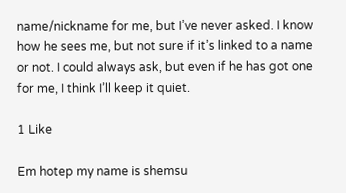name/nickname for me, but I’ve never asked. I know how he sees me, but not sure if it’s linked to a name or not. I could always ask, but even if he has got one for me, I think I’ll keep it quiet.

1 Like

Em hotep my name is shemsu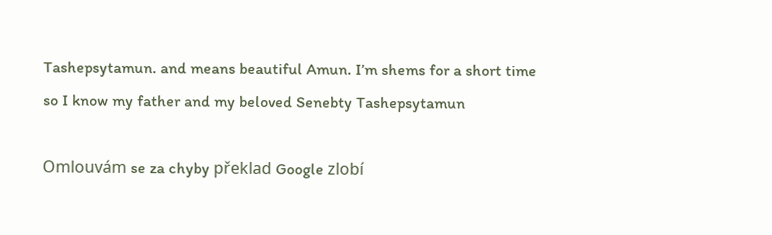Tashepsytamun. and means beautiful Amun. I’m shems for a short time so I know my father and my beloved Senebty Tashepsytamun

Omlouvám se za chyby překlad Google zlobí